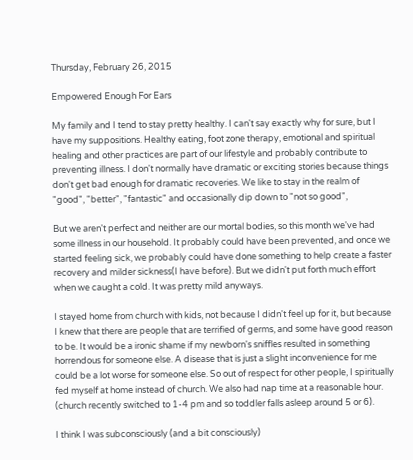Thursday, February 26, 2015

Empowered Enough For Ears

My family and I tend to stay pretty healthy. I can't say exactly why for sure, but I have my suppositions. Healthy eating, foot zone therapy, emotional and spiritual healing and other practices are part of our lifestyle and probably contribute to preventing illness. I don't normally have dramatic or exciting stories because things don't get bad enough for dramatic recoveries. We like to stay in the realm of "good", "better", "fantastic" and occasionally dip down to "not so good",

But we aren't perfect and neither are our mortal bodies, so this month we've had some illness in our household. It probably could have been prevented, and once we started feeling sick, we probably could have done something to help create a faster recovery and milder sickness(I have before). But we didn't put forth much effort when we caught a cold. It was pretty mild anyways.

I stayed home from church with kids, not because I didn't feel up for it, but because I knew that there are people that are terrified of germs, and some have good reason to be. It would be a ironic shame if my newborn's sniffles resulted in something horrendous for someone else. A disease that is just a slight inconvenience for me could be a lot worse for someone else. So out of respect for other people, I spiritually fed myself at home instead of church. We also had nap time at a reasonable hour. (church recently switched to 1-4 pm and so toddler falls asleep around 5 or 6).

I think I was subconsciously (and a bit consciously)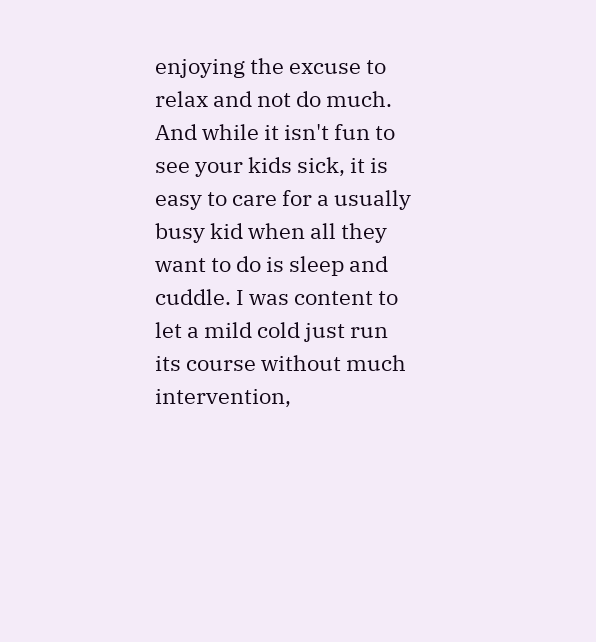enjoying the excuse to relax and not do much. And while it isn't fun to see your kids sick, it is easy to care for a usually busy kid when all they want to do is sleep and cuddle. I was content to let a mild cold just run its course without much intervention,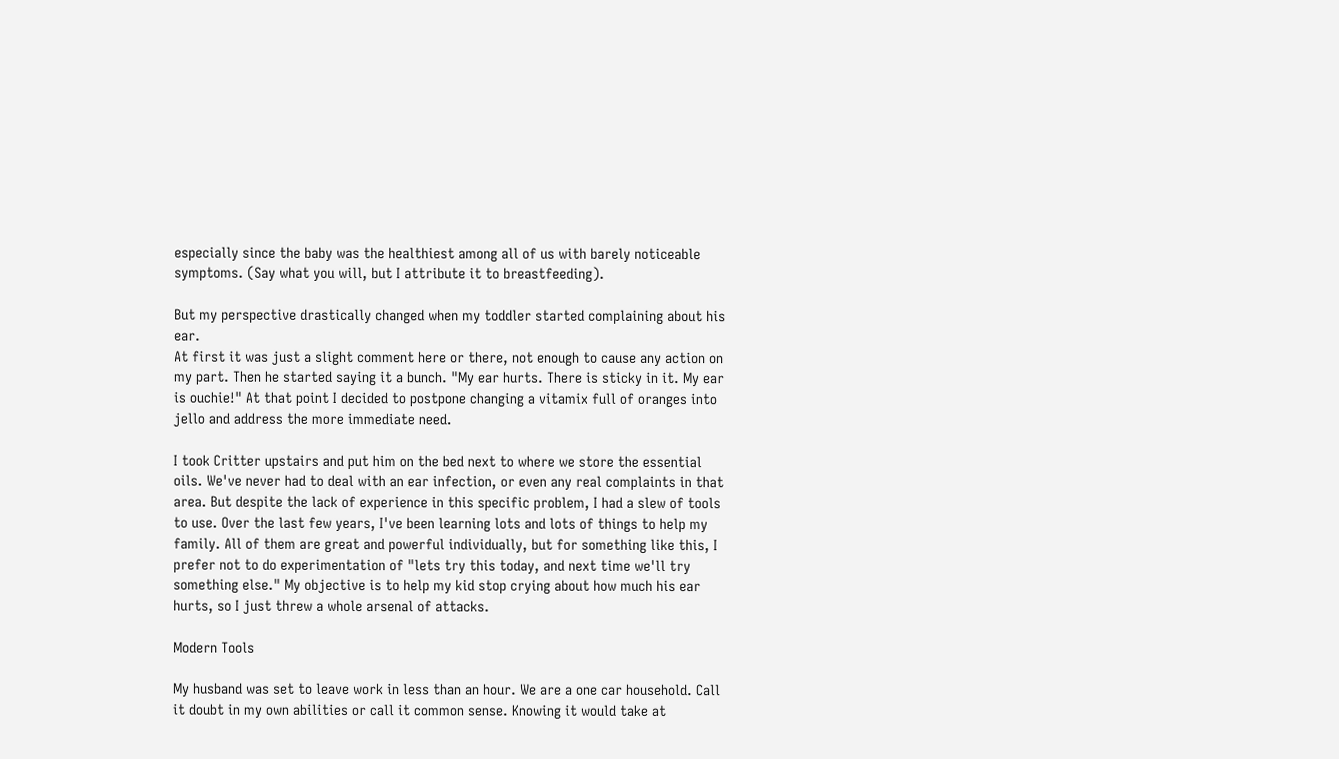especially since the baby was the healthiest among all of us with barely noticeable symptoms. (Say what you will, but I attribute it to breastfeeding).

But my perspective drastically changed when my toddler started complaining about his ear.
At first it was just a slight comment here or there, not enough to cause any action on my part. Then he started saying it a bunch. "My ear hurts. There is sticky in it. My ear is ouchie!" At that point I decided to postpone changing a vitamix full of oranges into jello and address the more immediate need.

I took Critter upstairs and put him on the bed next to where we store the essential oils. We've never had to deal with an ear infection, or even any real complaints in that area. But despite the lack of experience in this specific problem, I had a slew of tools to use. Over the last few years, I've been learning lots and lots of things to help my family. All of them are great and powerful individually, but for something like this, I prefer not to do experimentation of "lets try this today, and next time we'll try something else." My objective is to help my kid stop crying about how much his ear hurts, so I just threw a whole arsenal of attacks.

Modern Tools

My husband was set to leave work in less than an hour. We are a one car household. Call it doubt in my own abilities or call it common sense. Knowing it would take at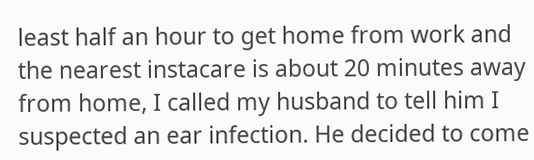least half an hour to get home from work and the nearest instacare is about 20 minutes away from home, I called my husband to tell him I suspected an ear infection. He decided to come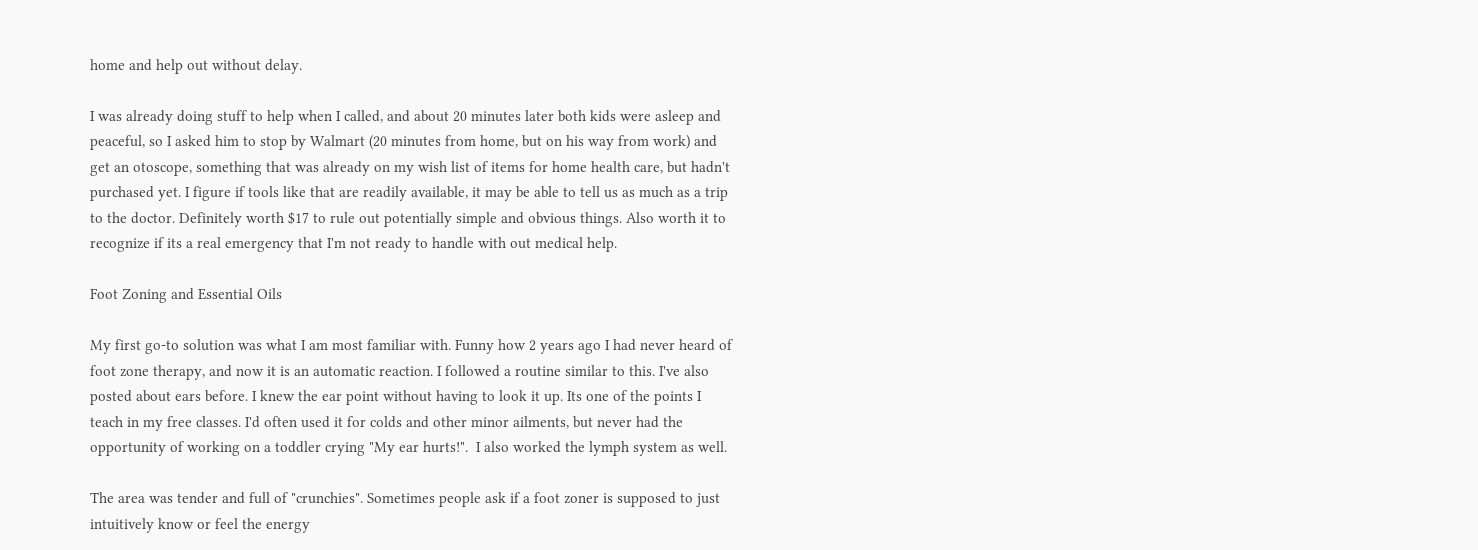home and help out without delay.

I was already doing stuff to help when I called, and about 20 minutes later both kids were asleep and peaceful, so I asked him to stop by Walmart (20 minutes from home, but on his way from work) and get an otoscope, something that was already on my wish list of items for home health care, but hadn't purchased yet. I figure if tools like that are readily available, it may be able to tell us as much as a trip to the doctor. Definitely worth $17 to rule out potentially simple and obvious things. Also worth it to recognize if its a real emergency that I'm not ready to handle with out medical help.

Foot Zoning and Essential Oils

My first go-to solution was what I am most familiar with. Funny how 2 years ago I had never heard of foot zone therapy, and now it is an automatic reaction. I followed a routine similar to this. I've also posted about ears before. I knew the ear point without having to look it up. Its one of the points I teach in my free classes. I'd often used it for colds and other minor ailments, but never had the opportunity of working on a toddler crying "My ear hurts!".  I also worked the lymph system as well.

The area was tender and full of "crunchies". Sometimes people ask if a foot zoner is supposed to just intuitively know or feel the energy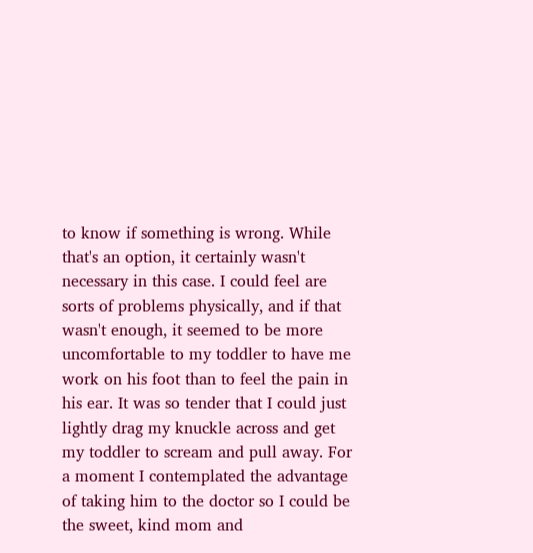to know if something is wrong. While that's an option, it certainly wasn't necessary in this case. I could feel are sorts of problems physically, and if that wasn't enough, it seemed to be more uncomfortable to my toddler to have me work on his foot than to feel the pain in his ear. It was so tender that I could just lightly drag my knuckle across and get my toddler to scream and pull away. For a moment I contemplated the advantage of taking him to the doctor so I could be the sweet, kind mom and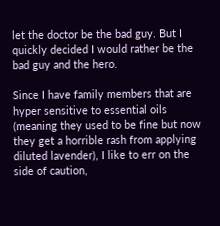let the doctor be the bad guy. But I quickly decided I would rather be the bad guy and the hero.

Since I have family members that are hyper sensitive to essential oils (meaning they used to be fine but now they get a horrible rash from applying diluted lavender), I like to err on the side of caution,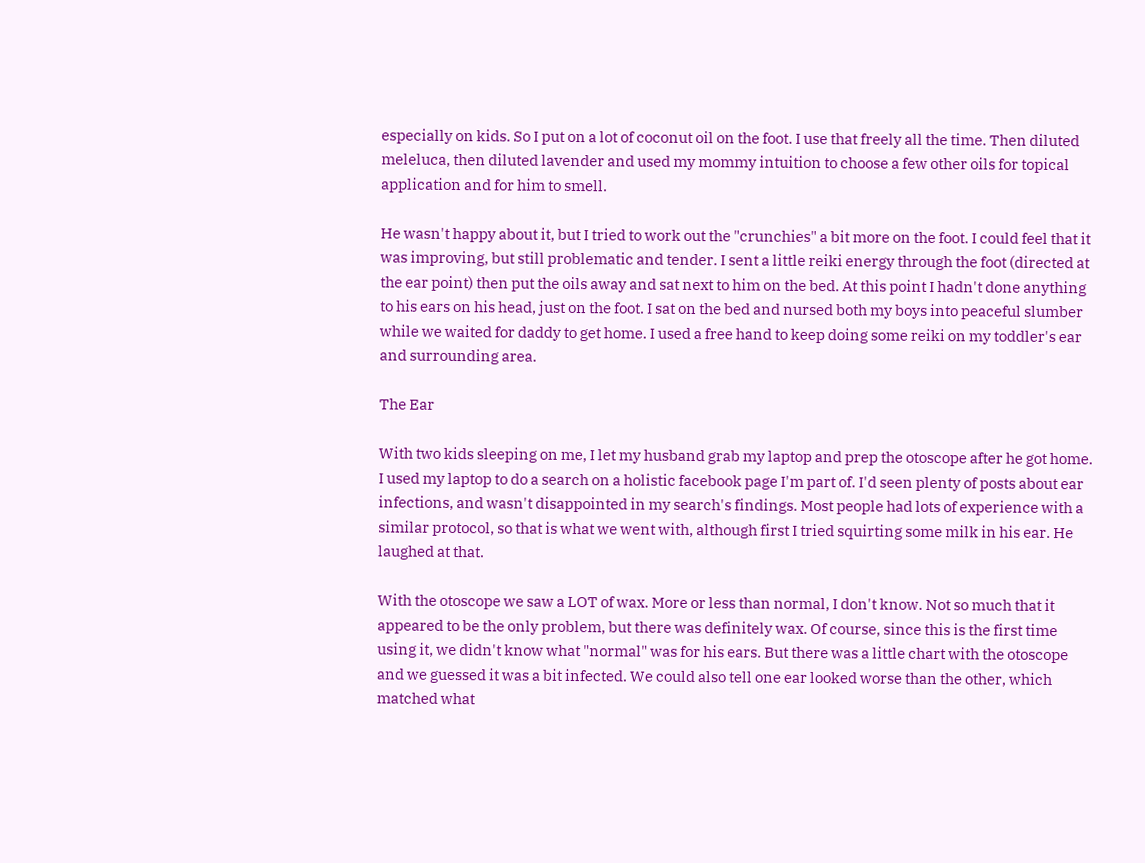especially on kids. So I put on a lot of coconut oil on the foot. I use that freely all the time. Then diluted meleluca, then diluted lavender and used my mommy intuition to choose a few other oils for topical application and for him to smell.

He wasn't happy about it, but I tried to work out the "crunchies" a bit more on the foot. I could feel that it was improving, but still problematic and tender. I sent a little reiki energy through the foot (directed at the ear point) then put the oils away and sat next to him on the bed. At this point I hadn't done anything to his ears on his head, just on the foot. I sat on the bed and nursed both my boys into peaceful slumber while we waited for daddy to get home. I used a free hand to keep doing some reiki on my toddler's ear and surrounding area.

The Ear

With two kids sleeping on me, I let my husband grab my laptop and prep the otoscope after he got home. I used my laptop to do a search on a holistic facebook page I'm part of. I'd seen plenty of posts about ear infections, and wasn't disappointed in my search's findings. Most people had lots of experience with a similar protocol, so that is what we went with, although first I tried squirting some milk in his ear. He laughed at that.

With the otoscope we saw a LOT of wax. More or less than normal, I don't know. Not so much that it appeared to be the only problem, but there was definitely wax. Of course, since this is the first time using it, we didn't know what "normal" was for his ears. But there was a little chart with the otoscope and we guessed it was a bit infected. We could also tell one ear looked worse than the other, which matched what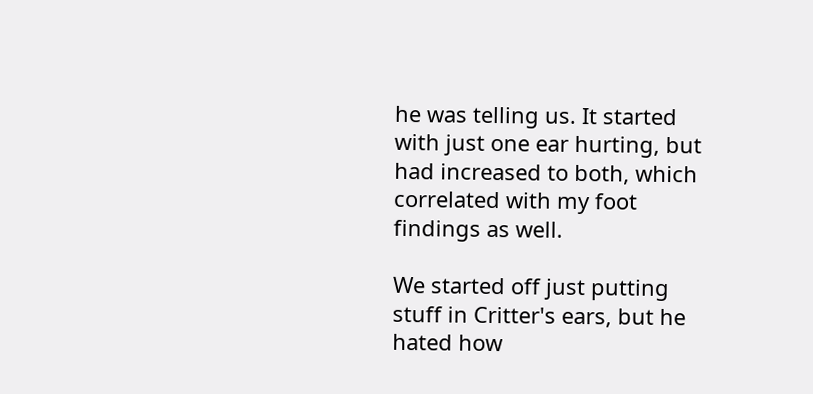he was telling us. It started with just one ear hurting, but had increased to both, which correlated with my foot findings as well.

We started off just putting stuff in Critter's ears, but he hated how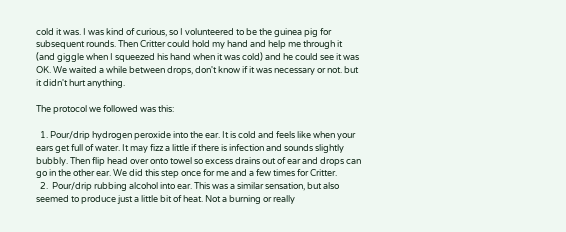cold it was. I was kind of curious, so I volunteered to be the guinea pig for subsequent rounds. Then Critter could hold my hand and help me through it (and giggle when I squeezed his hand when it was cold) and he could see it was OK. We waited a while between drops, don't know if it was necessary or not. but it didn't hurt anything.

The protocol we followed was this:

  1. Pour/drip hydrogen peroxide into the ear. It is cold and feels like when your ears get full of water. It may fizz a little if there is infection and sounds slightly bubbly. Then flip head over onto towel so excess drains out of ear and drops can go in the other ear. We did this step once for me and a few times for Critter.
  2.  Pour/drip rubbing alcohol into ear. This was a similar sensation, but also seemed to produce just a little bit of heat. Not a burning or really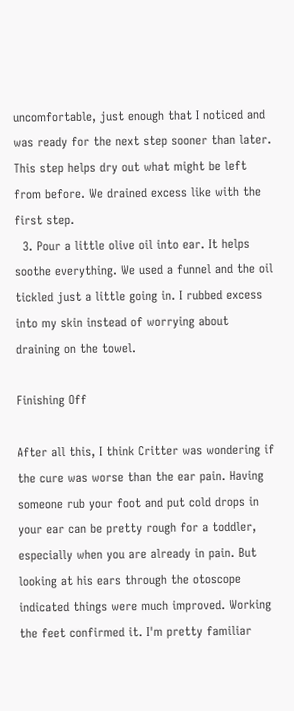uncomfortable, just enough that I noticed and was ready for the next step sooner than later. This step helps dry out what might be left from before. We drained excess like with the first step.
  3. Pour a little olive oil into ear. It helps soothe everything. We used a funnel and the oil tickled just a little going in. I rubbed excess into my skin instead of worrying about draining on the towel.

Finishing Off

After all this, I think Critter was wondering if the cure was worse than the ear pain. Having someone rub your foot and put cold drops in your ear can be pretty rough for a toddler, especially when you are already in pain. But looking at his ears through the otoscope indicated things were much improved. Working the feet confirmed it. I'm pretty familiar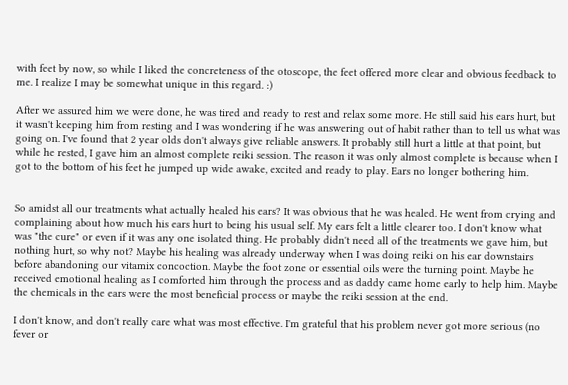with feet by now, so while I liked the concreteness of the otoscope, the feet offered more clear and obvious feedback to me. I realize I may be somewhat unique in this regard. :)

After we assured him we were done, he was tired and ready to rest and relax some more. He still said his ears hurt, but it wasn't keeping him from resting and I was wondering if he was answering out of habit rather than to tell us what was going on. I've found that 2 year olds don't always give reliable answers. It probably still hurt a little at that point, but while he rested, I gave him an almost complete reiki session. The reason it was only almost complete is because when I got to the bottom of his feet he jumped up wide awake, excited and ready to play. Ears no longer bothering him.


So amidst all our treatments what actually healed his ears? It was obvious that he was healed. He went from crying and complaining about how much his ears hurt to being his usual self. My ears felt a little clearer too. I don't know what was "the cure" or even if it was any one isolated thing. He probably didn't need all of the treatments we gave him, but nothing hurt, so why not? Maybe his healing was already underway when I was doing reiki on his ear downstairs before abandoning our vitamix concoction. Maybe the foot zone or essential oils were the turning point. Maybe he received emotional healing as I comforted him through the process and as daddy came home early to help him. Maybe the chemicals in the ears were the most beneficial process or maybe the reiki session at the end.

I don't know, and don't really care what was most effective. I'm grateful that his problem never got more serious (no fever or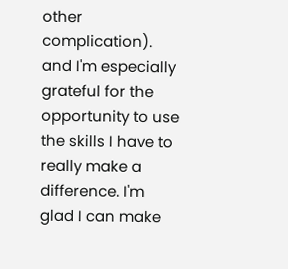other complication).  and I'm especially grateful for the opportunity to use the skills I have to really make a difference. I'm glad I can make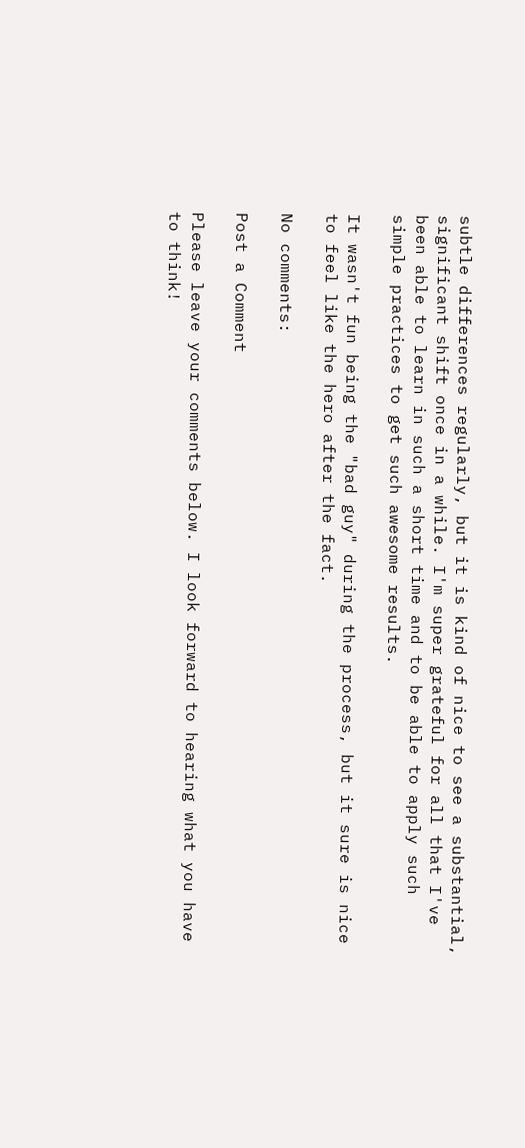subtle differences regularly, but it is kind of nice to see a substantial, significant shift once in a while. I'm super grateful for all that I've been able to learn in such a short time and to be able to apply such simple practices to get such awesome results.

It wasn't fun being the "bad guy" during the process, but it sure is nice to feel like the hero after the fact.

No comments:

Post a Comment

Please leave your comments below. I look forward to hearing what you have to think!